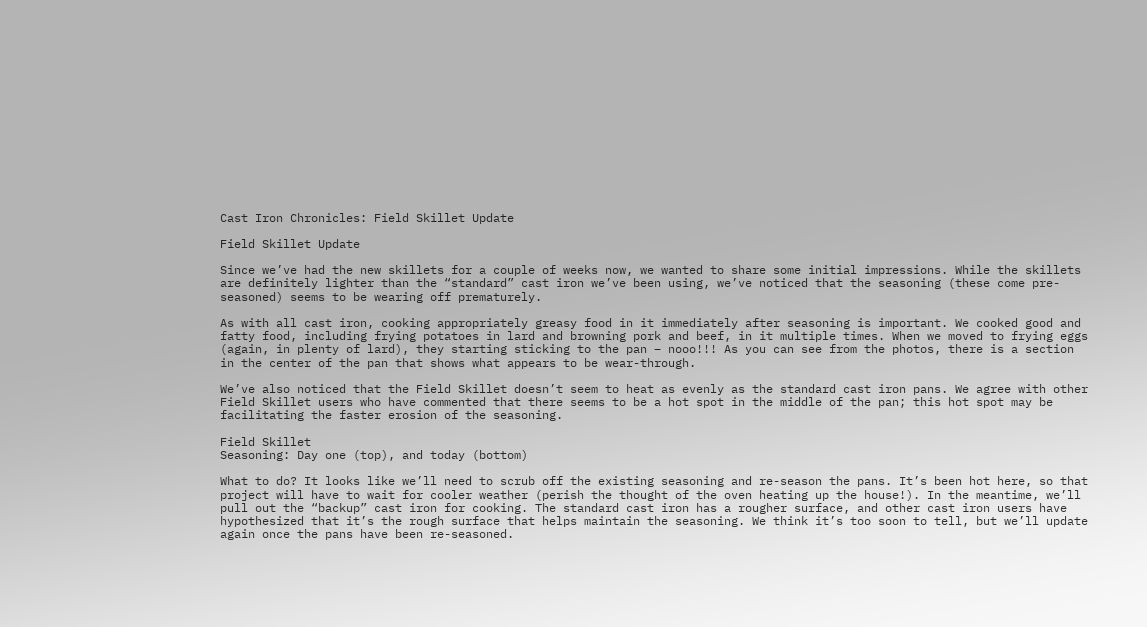Cast Iron Chronicles: Field Skillet Update

Field Skillet Update

Since we’ve had the new skillets for a couple of weeks now, we wanted to share some initial impressions. While the skillets are definitely lighter than the “standard” cast iron we’ve been using, we’ve noticed that the seasoning (these come pre-seasoned) seems to be wearing off prematurely.

As with all cast iron, cooking appropriately greasy food in it immediately after seasoning is important. We cooked good and fatty food, including frying potatoes in lard and browning pork and beef, in it multiple times. When we moved to frying eggs (again, in plenty of lard), they starting sticking to the pan – nooo!!! As you can see from the photos, there is a section in the center of the pan that shows what appears to be wear-through.

We’ve also noticed that the Field Skillet doesn’t seem to heat as evenly as the standard cast iron pans. We agree with other Field Skillet users who have commented that there seems to be a hot spot in the middle of the pan; this hot spot may be facilitating the faster erosion of the seasoning.

Field Skillet
Seasoning: Day one (top), and today (bottom)

What to do? It looks like we’ll need to scrub off the existing seasoning and re-season the pans. It’s been hot here, so that project will have to wait for cooler weather (perish the thought of the oven heating up the house!). In the meantime, we’ll pull out the “backup” cast iron for cooking. The standard cast iron has a rougher surface, and other cast iron users have hypothesized that it’s the rough surface that helps maintain the seasoning. We think it’s too soon to tell, but we’ll update again once the pans have been re-seasoned.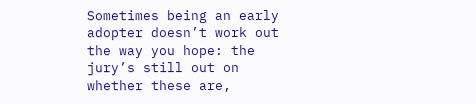Sometimes being an early adopter doesn’t work out the way you hope: the jury’s still out on whether these are,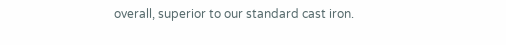overall, superior to our standard cast iron.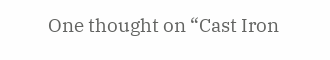One thought on “Cast Iron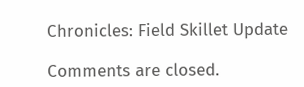Chronicles: Field Skillet Update

Comments are closed.